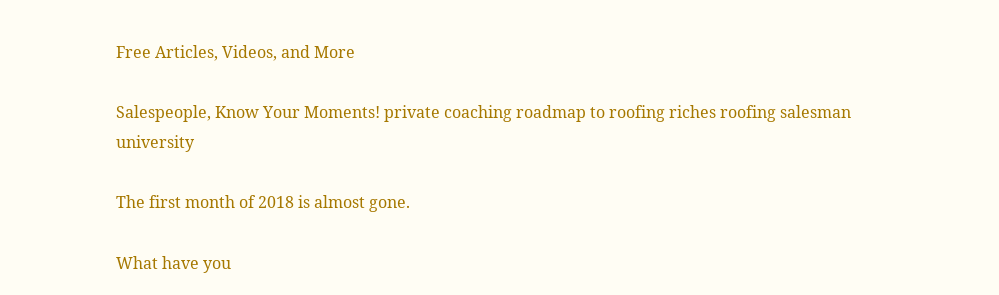Free Articles, Videos, and More

Salespeople, Know Your Moments! private coaching roadmap to roofing riches roofing salesman university

The first month of 2018 is almost gone.

What have you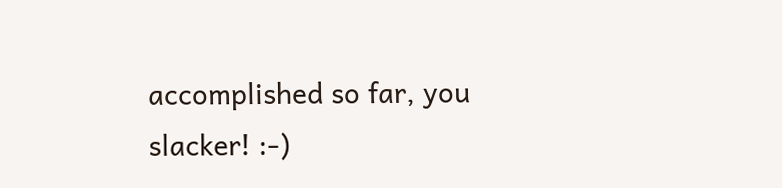accomplished so far, you slacker! :-)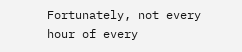Fortunately, not every hour of every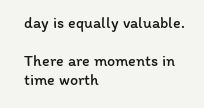day is equally valuable.

There are moments in time worth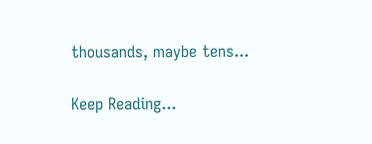thousands, maybe tens...

Keep Reading...